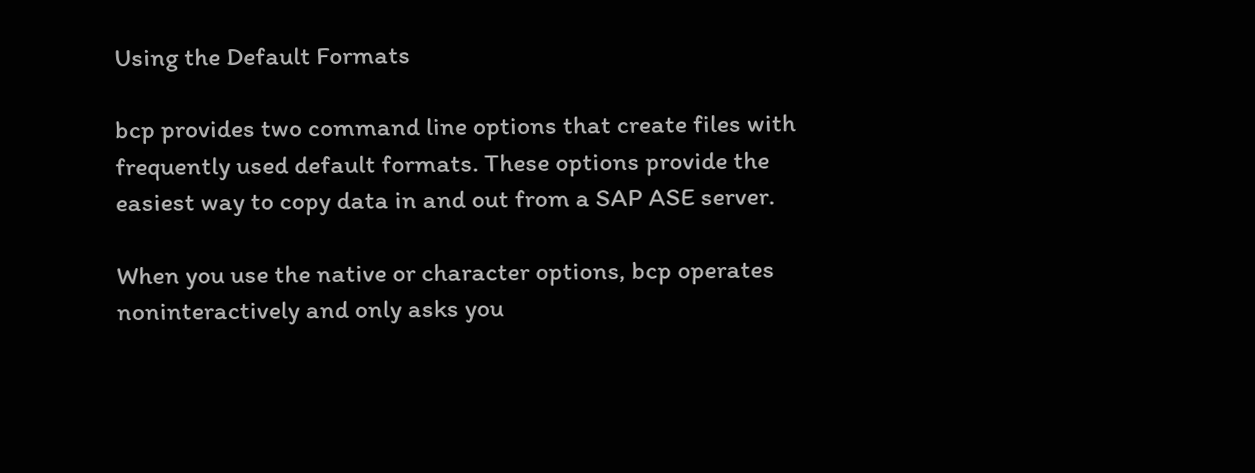Using the Default Formats

bcp provides two command line options that create files with frequently used default formats. These options provide the easiest way to copy data in and out from a SAP ASE server.

When you use the native or character options, bcp operates noninteractively and only asks you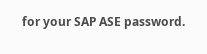for your SAP ASE password.